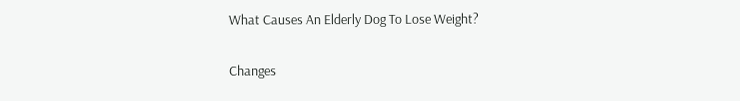What Causes An Elderly Dog To Lose Weight?

Changes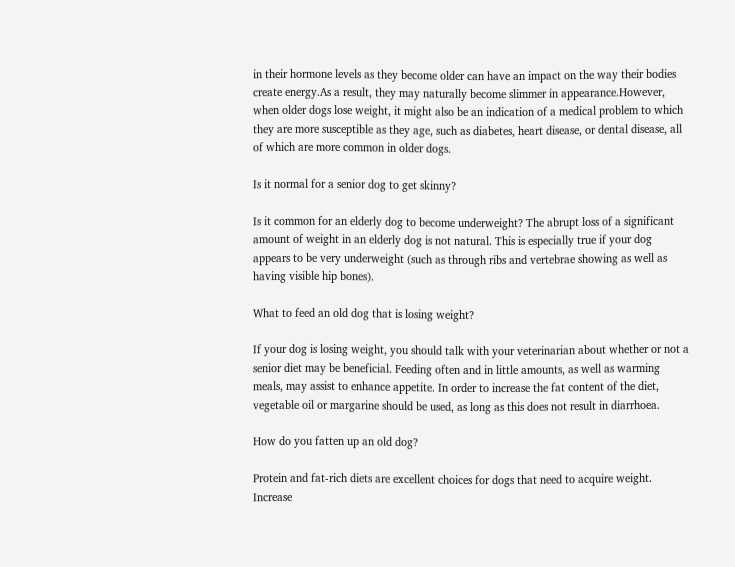in their hormone levels as they become older can have an impact on the way their bodies create energy.As a result, they may naturally become slimmer in appearance.However, when older dogs lose weight, it might also be an indication of a medical problem to which they are more susceptible as they age, such as diabetes, heart disease, or dental disease, all of which are more common in older dogs.

Is it normal for a senior dog to get skinny?

Is it common for an elderly dog to become underweight? The abrupt loss of a significant amount of weight in an elderly dog is not natural. This is especially true if your dog appears to be very underweight (such as through ribs and vertebrae showing as well as having visible hip bones).

What to feed an old dog that is losing weight?

If your dog is losing weight, you should talk with your veterinarian about whether or not a senior diet may be beneficial. Feeding often and in little amounts, as well as warming meals, may assist to enhance appetite. In order to increase the fat content of the diet, vegetable oil or margarine should be used, as long as this does not result in diarrhoea.

How do you fatten up an old dog?

Protein and fat-rich diets are excellent choices for dogs that need to acquire weight. Increase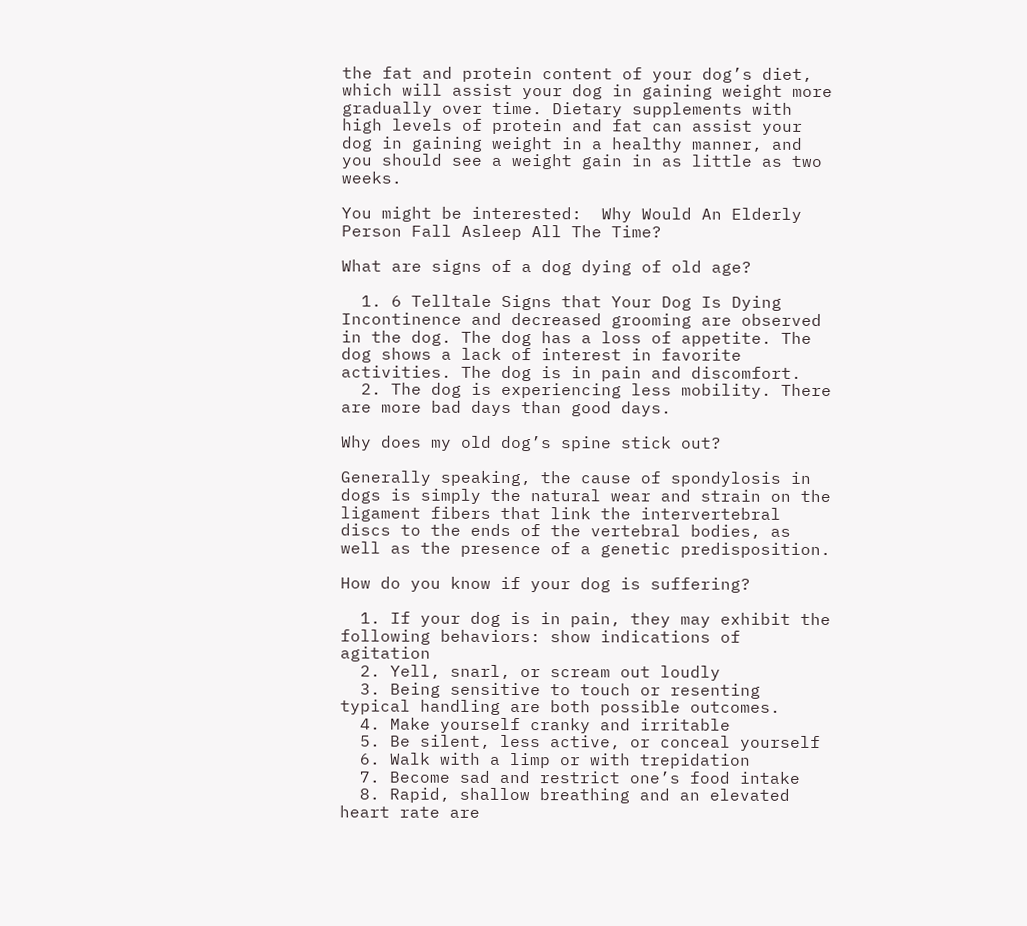the fat and protein content of your dog’s diet, which will assist your dog in gaining weight more gradually over time. Dietary supplements with high levels of protein and fat can assist your dog in gaining weight in a healthy manner, and you should see a weight gain in as little as two weeks.

You might be interested:  Why Would An Elderly Person Fall Asleep All The Time?

What are signs of a dog dying of old age?

  1. 6 Telltale Signs that Your Dog Is Dying Incontinence and decreased grooming are observed in the dog. The dog has a loss of appetite. The dog shows a lack of interest in favorite activities. The dog is in pain and discomfort.
  2. The dog is experiencing less mobility. There are more bad days than good days.

Why does my old dog’s spine stick out?

Generally speaking, the cause of spondylosis in dogs is simply the natural wear and strain on the ligament fibers that link the intervertebral discs to the ends of the vertebral bodies, as well as the presence of a genetic predisposition.

How do you know if your dog is suffering?

  1. If your dog is in pain, they may exhibit the following behaviors: show indications of agitation
  2. Yell, snarl, or scream out loudly
  3. Being sensitive to touch or resenting typical handling are both possible outcomes.
  4. Make yourself cranky and irritable
  5. Be silent, less active, or conceal yourself
  6. Walk with a limp or with trepidation
  7. Become sad and restrict one’s food intake
  8. Rapid, shallow breathing and an elevated heart rate are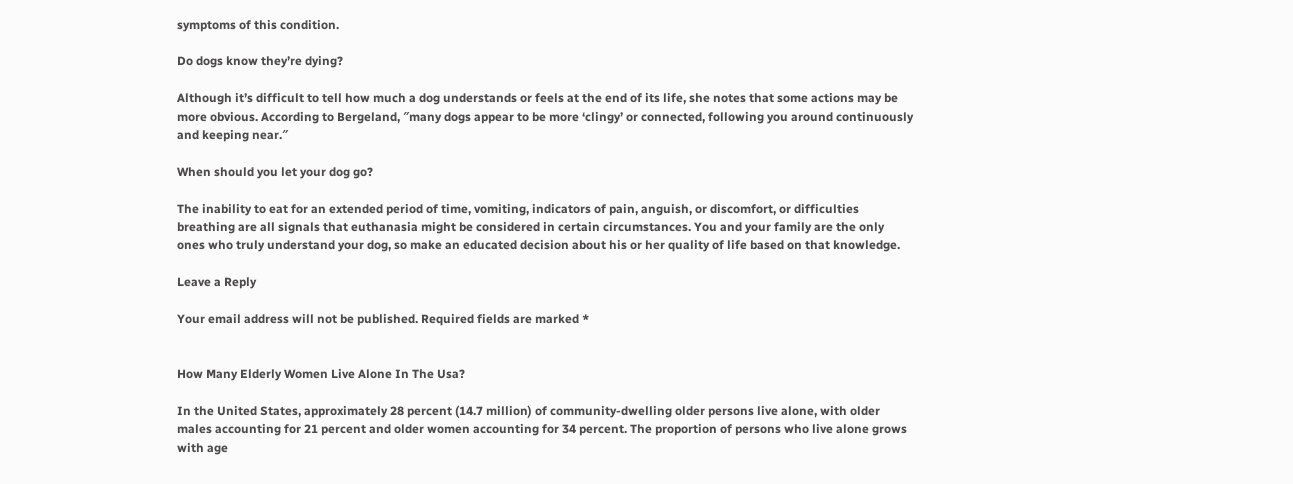symptoms of this condition.

Do dogs know they’re dying?

Although it’s difficult to tell how much a dog understands or feels at the end of its life, she notes that some actions may be more obvious. According to Bergeland, ″many dogs appear to be more ‘clingy’ or connected, following you around continuously and keeping near.″

When should you let your dog go?

The inability to eat for an extended period of time, vomiting, indicators of pain, anguish, or discomfort, or difficulties breathing are all signals that euthanasia might be considered in certain circumstances. You and your family are the only ones who truly understand your dog, so make an educated decision about his or her quality of life based on that knowledge.

Leave a Reply

Your email address will not be published. Required fields are marked *


How Many Elderly Women Live Alone In The Usa?

In the United States, approximately 28 percent (14.7 million) of community-dwelling older persons live alone, with older males accounting for 21 percent and older women accounting for 34 percent. The proportion of persons who live alone grows with age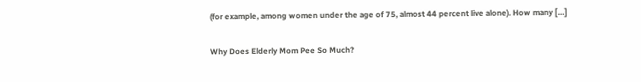(for example, among women under the age of 75, almost 44 percent live alone). How many […]

Why Does Elderly Mom Pee So Much?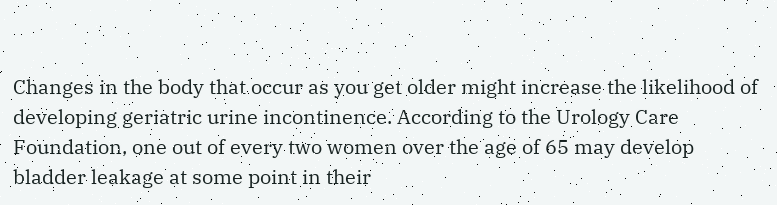Changes in the body that occur as you get older might increase the likelihood of developing geriatric urine incontinence. According to the Urology Care Foundation, one out of every two women over the age of 65 may develop bladder leakage at some point in their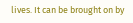lives. It can be brought on by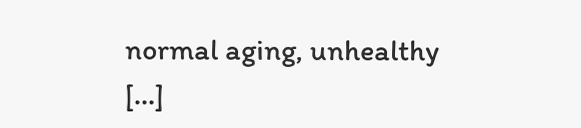normal aging, unhealthy […]